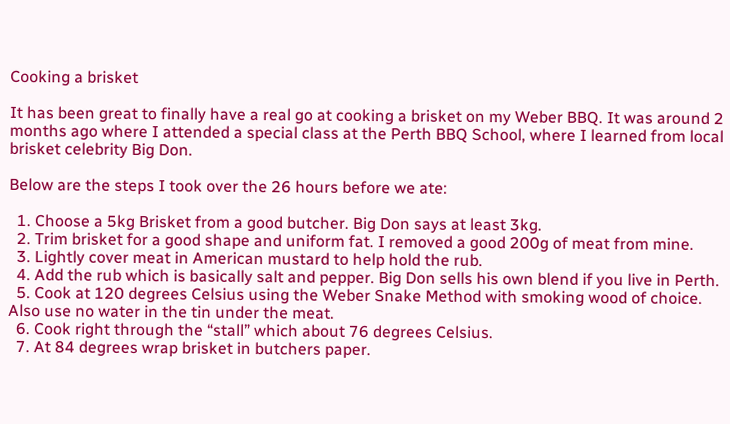Cooking a brisket

It has been great to finally have a real go at cooking a brisket on my Weber BBQ. It was around 2 months ago where I attended a special class at the Perth BBQ School, where I learned from local brisket celebrity Big Don.

Below are the steps I took over the 26 hours before we ate:

  1. Choose a 5kg Brisket from a good butcher. Big Don says at least 3kg.
  2. Trim brisket for a good shape and uniform fat. I removed a good 200g of meat from mine.
  3. Lightly cover meat in American mustard to help hold the rub.
  4. Add the rub which is basically salt and pepper. Big Don sells his own blend if you live in Perth.
  5. Cook at 120 degrees Celsius using the Weber Snake Method with smoking wood of choice. Also use no water in the tin under the meat.
  6. Cook right through the “stall” which about 76 degrees Celsius.
  7. At 84 degrees wrap brisket in butchers paper.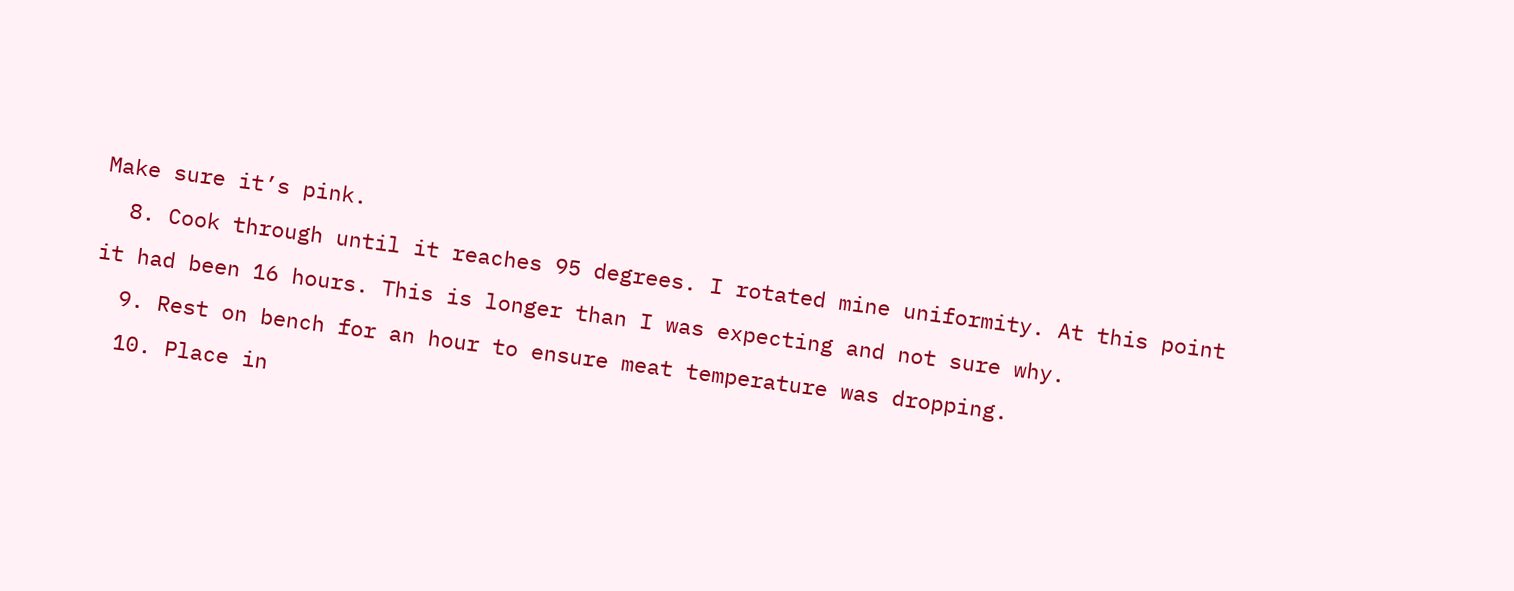Make sure it’s pink.
  8. Cook through until it reaches 95 degrees. I rotated mine uniformity. At this point it had been 16 hours. This is longer than I was expecting and not sure why.
  9. Rest on bench for an hour to ensure meat temperature was dropping.
  10. Place in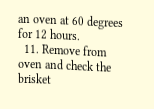an oven at 60 degrees for 12 hours.
  11. Remove from oven and check the brisket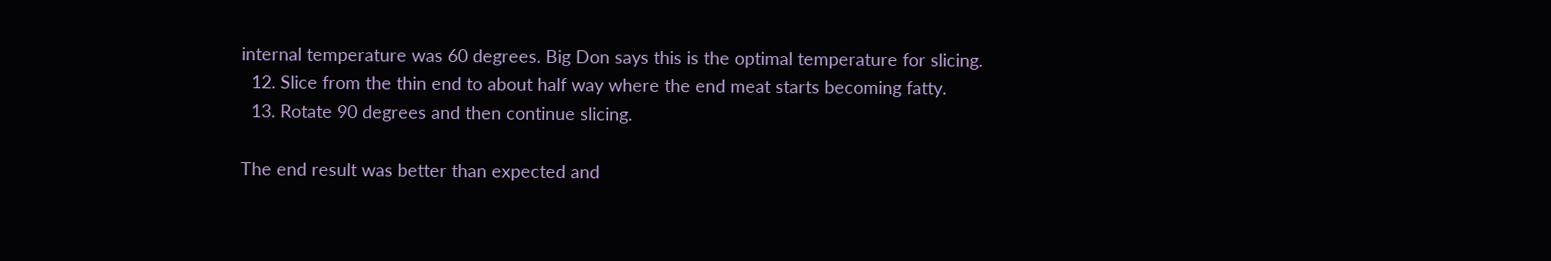internal temperature was 60 degrees. Big Don says this is the optimal temperature for slicing.
  12. Slice from the thin end to about half way where the end meat starts becoming fatty.
  13. Rotate 90 degrees and then continue slicing.

The end result was better than expected and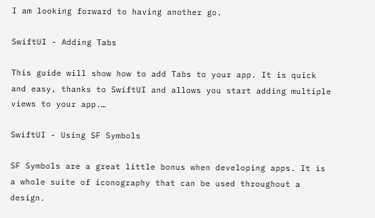I am looking forward to having another go.

SwiftUI - Adding Tabs

This guide will show how to add Tabs to your app. It is quick and easy, thanks to SwiftUI and allows you start adding multiple views to your app.…

SwiftUI - Using SF Symbols

SF Symbols are a great little bonus when developing apps. It is a whole suite of iconography that can be used throughout a design.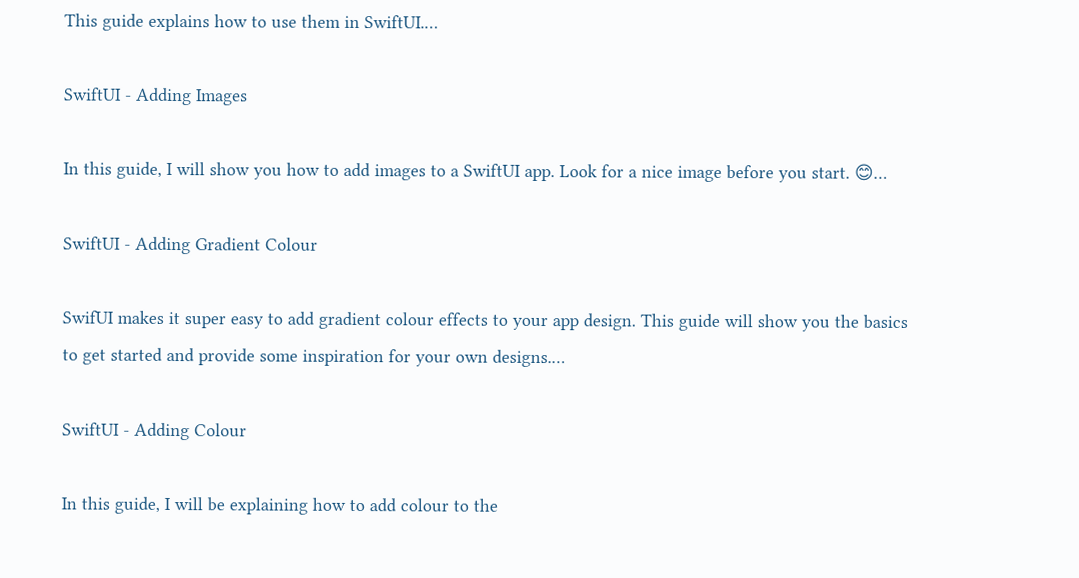This guide explains how to use them in SwiftUI.…

SwiftUI - Adding Images

In this guide, I will show you how to add images to a SwiftUI app. Look for a nice image before you start. 😊…

SwiftUI - Adding Gradient Colour

SwifUI makes it super easy to add gradient colour effects to your app design. This guide will show you the basics to get started and provide some inspiration for your own designs.…

SwiftUI - Adding Colour

In this guide, I will be explaining how to add colour to the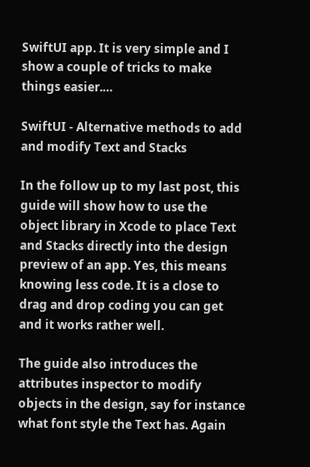SwiftUI app. It is very simple and I show a couple of tricks to make things easier.…

SwiftUI - Alternative methods to add and modify Text and Stacks

In the follow up to my last post, this guide will show how to use the object library in Xcode to place Text and Stacks directly into the design preview of an app. Yes, this means knowing less code. It is a close to drag and drop coding you can get and it works rather well.

The guide also introduces the attributes inspector to modify objects in the design, say for instance what font style the Text has. Again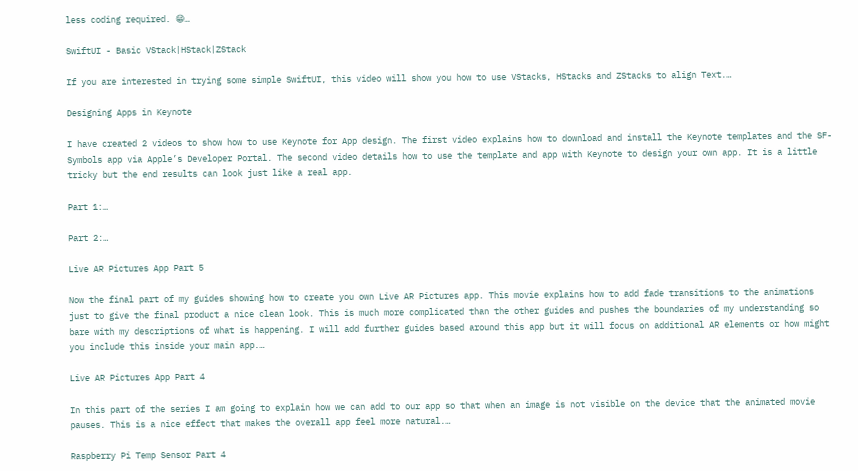less coding required. 😁…

SwiftUI - Basic VStack|HStack|ZStack

If you are interested in trying some simple SwiftUI, this video will show you how to use VStacks, HStacks and ZStacks to align Text.…

Designing Apps in Keynote

I have created 2 videos to show how to use Keynote for App design. The first video explains how to download and install the Keynote templates and the SF-Symbols app via Apple’s Developer Portal. The second video details how to use the template and app with Keynote to design your own app. It is a little tricky but the end results can look just like a real app.

Part 1:…

Part 2:…

Live AR Pictures App Part 5

Now the final part of my guides showing how to create you own Live AR Pictures app. This movie explains how to add fade transitions to the animations just to give the final product a nice clean look. This is much more complicated than the other guides and pushes the boundaries of my understanding so bare with my descriptions of what is happening. I will add further guides based around this app but it will focus on additional AR elements or how might you include this inside your main app.…

Live AR Pictures App Part 4

In this part of the series I am going to explain how we can add to our app so that when an image is not visible on the device that the animated movie pauses. This is a nice effect that makes the overall app feel more natural.…

Raspberry Pi Temp Sensor Part 4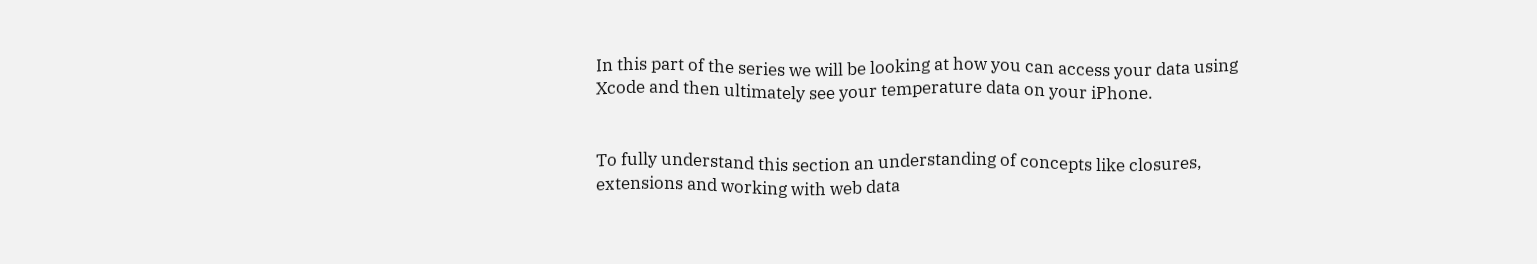In this part of the series we will be looking at how you can access your data using Xcode and then ultimately see your temperature data on your iPhone.


To fully understand this section an understanding of concepts like closures, extensions and working with web data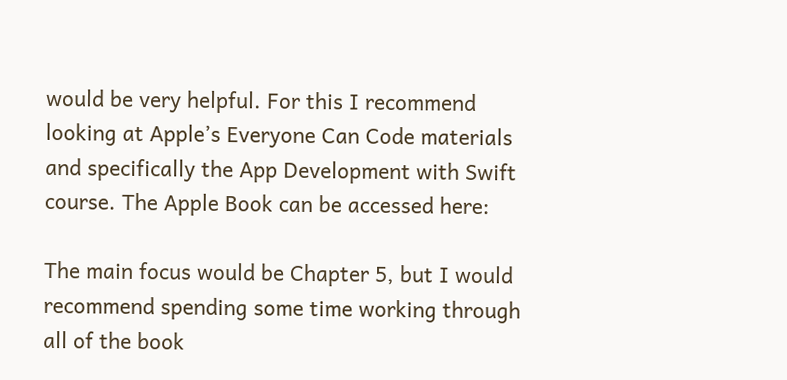would be very helpful. For this I recommend looking at Apple’s Everyone Can Code materials and specifically the App Development with Swift course. The Apple Book can be accessed here:

The main focus would be Chapter 5, but I would recommend spending some time working through all of the book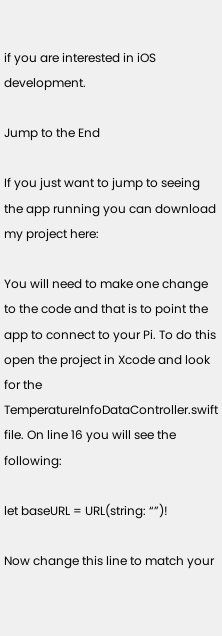if you are interested in iOS development.

Jump to the End

If you just want to jump to seeing the app running you can download my project here:

You will need to make one change to the code and that is to point the app to connect to your Pi. To do this open the project in Xcode and look for the TemperatureInfoDataController.swift file. On line 16 you will see the following:

let baseURL = URL(string: “”)!

Now change this line to match your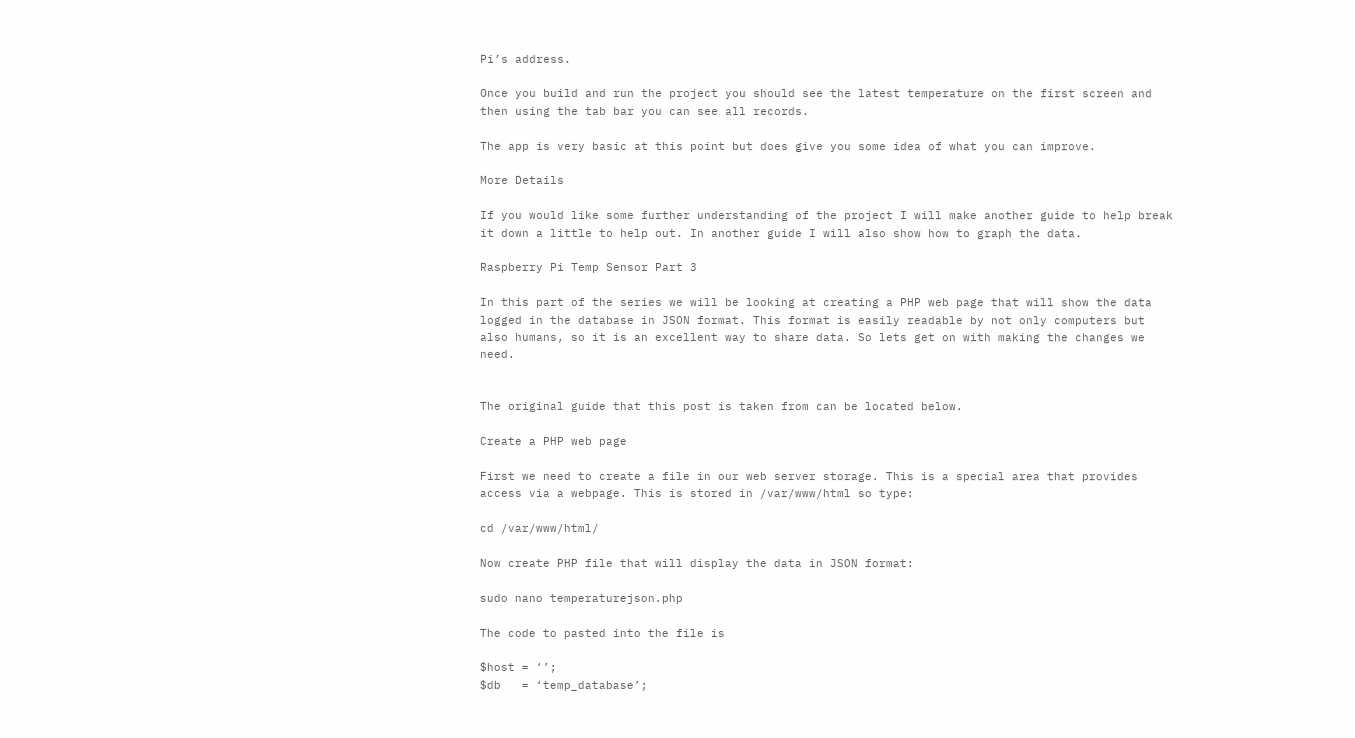Pi’s address.

Once you build and run the project you should see the latest temperature on the first screen and then using the tab bar you can see all records.

The app is very basic at this point but does give you some idea of what you can improve.

More Details

If you would like some further understanding of the project I will make another guide to help break it down a little to help out. In another guide I will also show how to graph the data.

Raspberry Pi Temp Sensor Part 3

In this part of the series we will be looking at creating a PHP web page that will show the data logged in the database in JSON format. This format is easily readable by not only computers but also humans, so it is an excellent way to share data. So lets get on with making the changes we need.


The original guide that this post is taken from can be located below.

Create a PHP web page

First we need to create a file in our web server storage. This is a special area that provides access via a webpage. This is stored in /var/www/html so type:

cd /var/www/html/

Now create PHP file that will display the data in JSON format:

sudo nano temperaturejson.php

The code to pasted into the file is

$host = ‘’;
$db   = ‘temp_database’;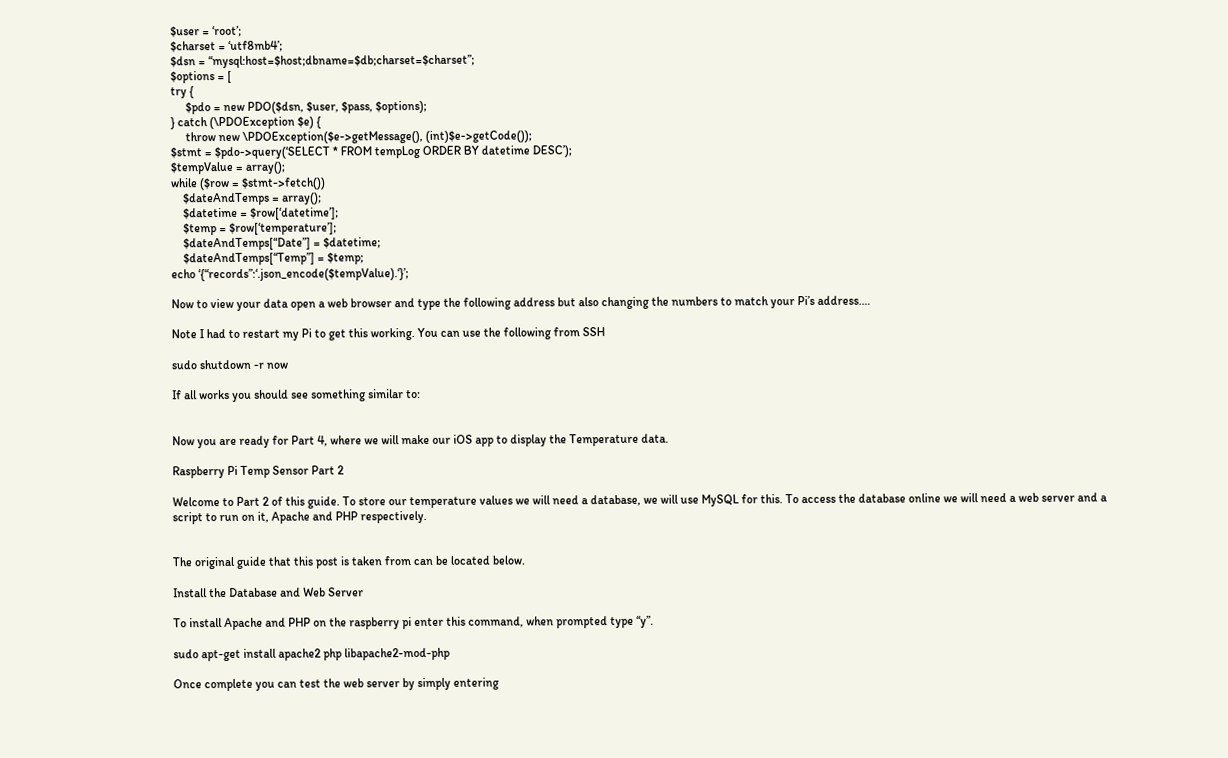$user = ‘root’;
$charset = ‘utf8mb4’;
$dsn = “mysql:host=$host;dbname=$db;charset=$charset”;
$options = [
try {
     $pdo = new PDO($dsn, $user, $pass, $options);
} catch (\PDOException $e) {
     throw new \PDOException($e->getMessage(), (int)$e->getCode());
$stmt = $pdo->query(‘SELECT * FROM tempLog ORDER BY datetime DESC’);
$tempValue = array();
while ($row = $stmt->fetch())
    $dateAndTemps = array();
    $datetime = $row[‘datetime’];
    $temp = $row[‘temperature’];
    $dateAndTemps[“Date”] = $datetime;
    $dateAndTemps[“Temp”] = $temp;
echo ‘{“records”:‘.json_encode($tempValue).‘}’;

Now to view your data open a web browser and type the following address but also changing the numbers to match your Pi’s address.…

Note I had to restart my Pi to get this working. You can use the following from SSH

sudo shutdown -r now

If all works you should see something similar to:


Now you are ready for Part 4, where we will make our iOS app to display the Temperature data.

Raspberry Pi Temp Sensor Part 2

Welcome to Part 2 of this guide. To store our temperature values we will need a database, we will use MySQL for this. To access the database online we will need a web server and a script to run on it, Apache and PHP respectively.


The original guide that this post is taken from can be located below.

Install the Database and Web Server

To install Apache and PHP on the raspberry pi enter this command, when prompted type “y”.

sudo apt-get install apache2 php libapache2-mod-php

Once complete you can test the web server by simply entering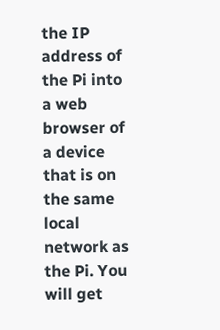the IP address of the Pi into a web browser of a device that is on the same local network as the Pi. You will get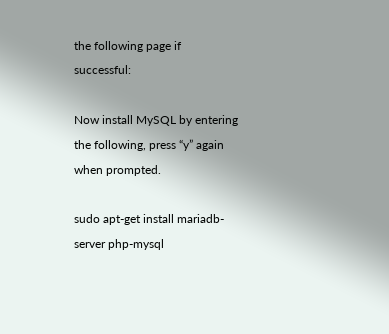the following page if successful:

Now install MySQL by entering the following, press “y” again when prompted.

sudo apt-get install mariadb-server php-mysql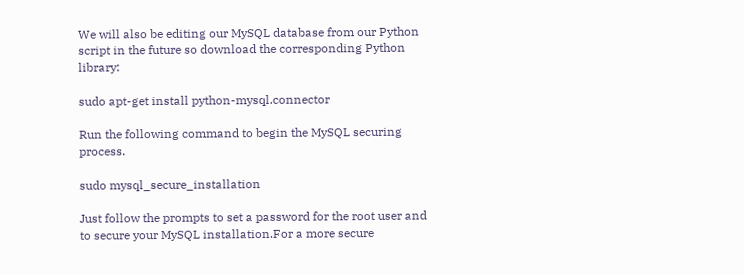We will also be editing our MySQL database from our Python script in the future so download the corresponding Python library:

sudo apt-get install python-mysql.connector

Run the following command to begin the MySQL securing process.

sudo mysql_secure_installation

Just follow the prompts to set a password for the root user and to secure your MySQL installation.For a more secure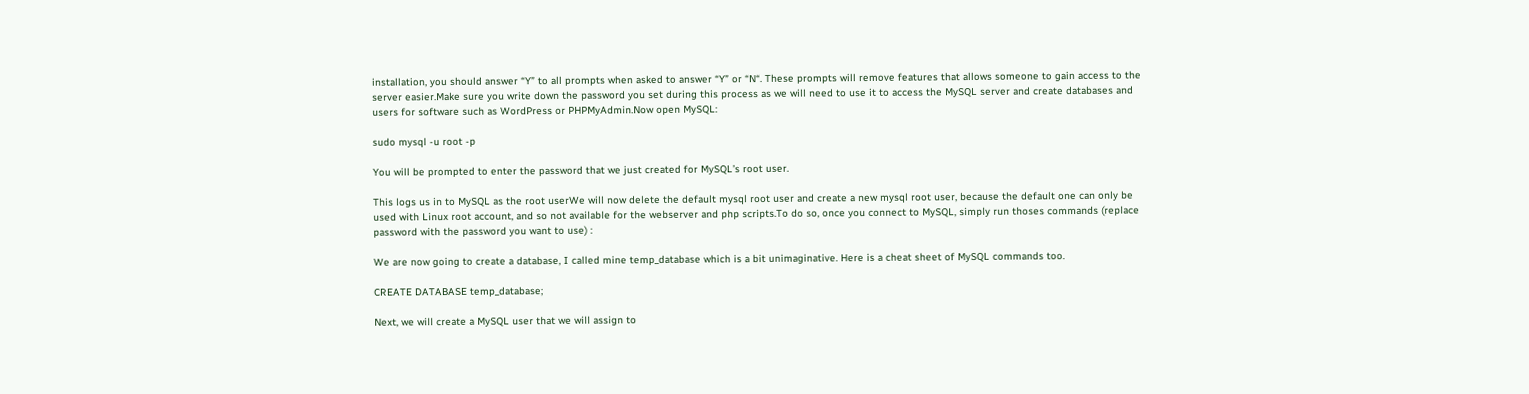installation, you should answer “Y” to all prompts when asked to answer “Y” or “N“. These prompts will remove features that allows someone to gain access to the server easier.Make sure you write down the password you set during this process as we will need to use it to access the MySQL server and create databases and users for software such as WordPress or PHPMyAdmin.Now open MySQL:

sudo mysql -u root -p

You will be prompted to enter the password that we just created for MySQL’s root user.

This logs us in to MySQL as the root userWe will now delete the default mysql root user and create a new mysql root user, because the default one can only be used with Linux root account, and so not available for the webserver and php scripts.To do so, once you connect to MySQL, simply run thoses commands (replace password with the password you want to use) :

We are now going to create a database, I called mine temp_database which is a bit unimaginative. Here is a cheat sheet of MySQL commands too.

CREATE DATABASE temp_database;

Next, we will create a MySQL user that we will assign to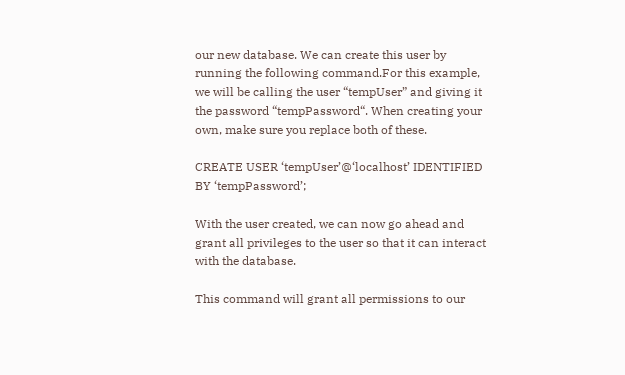our new database. We can create this user by running the following command.For this example, we will be calling the user “tempUser” and giving it the password “tempPassword“. When creating your own, make sure you replace both of these.

CREATE USER ‘tempUser’@‘localhost’ IDENTIFIED BY ‘tempPassword’;

With the user created, we can now go ahead and grant all privileges to the user so that it can interact with the database.

This command will grant all permissions to our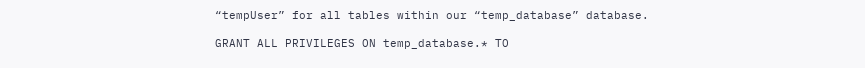“tempUser” for all tables within our “temp_database” database.

GRANT ALL PRIVILEGES ON temp_database.* TO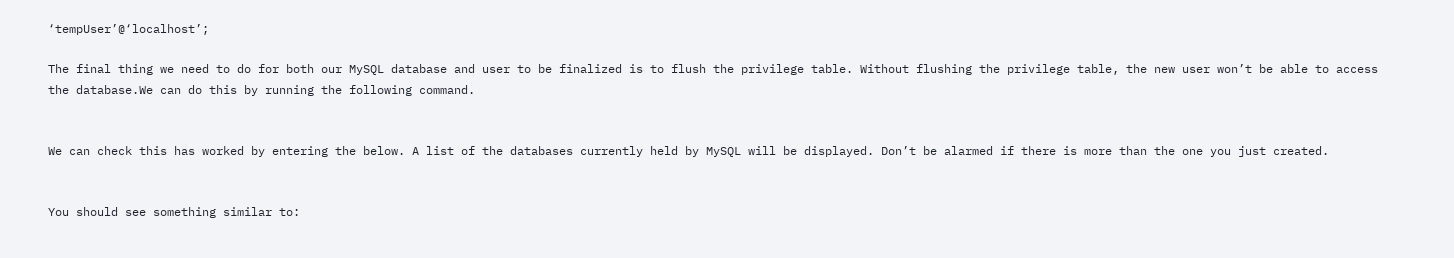‘tempUser’@‘localhost’;

The final thing we need to do for both our MySQL database and user to be finalized is to flush the privilege table. Without flushing the privilege table, the new user won’t be able to access the database.We can do this by running the following command.


We can check this has worked by entering the below. A list of the databases currently held by MySQL will be displayed. Don’t be alarmed if there is more than the one you just created.


You should see something similar to: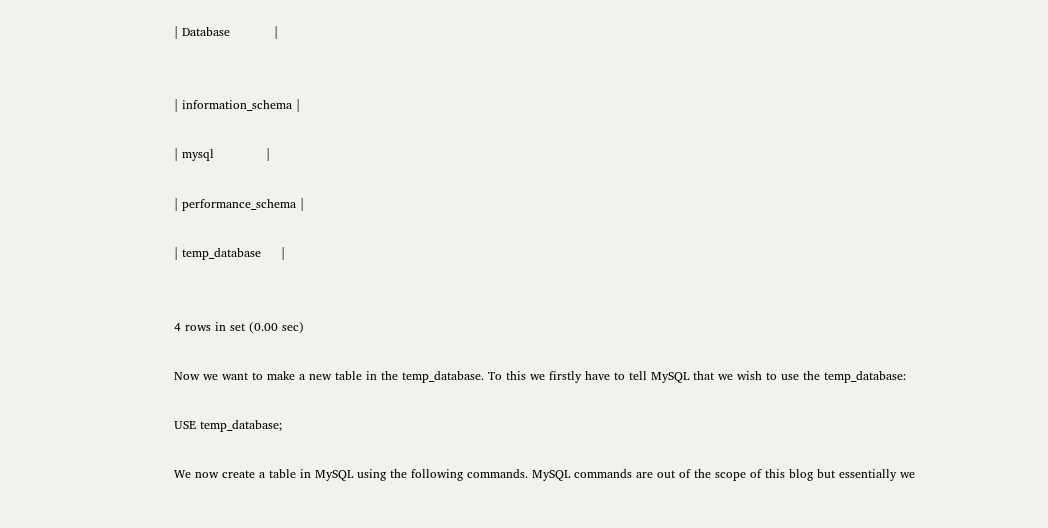| Database           |


| information_schema |

| mysql             |

| performance_schema |

| temp_database     |


4 rows in set (0.00 sec)

Now we want to make a new table in the temp_database. To this we firstly have to tell MySQL that we wish to use the temp_database:

USE temp_database;

We now create a table in MySQL using the following commands. MySQL commands are out of the scope of this blog but essentially we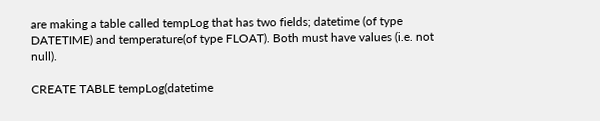are making a table called tempLog that has two fields; datetime (of type DATETIME) and temperature(of type FLOAT). Both must have values (i.e. not null).

CREATE TABLE tempLog(datetime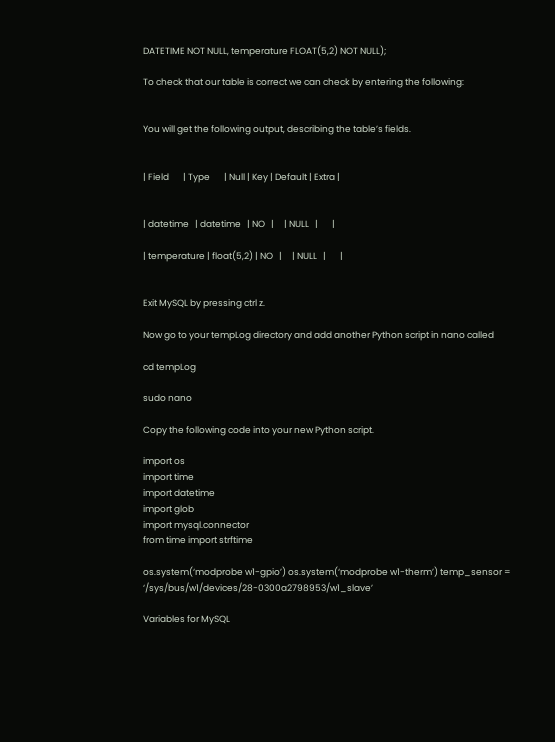DATETIME NOT NULL, temperature FLOAT(5,2) NOT NULL);

To check that our table is correct we can check by entering the following:


You will get the following output, describing the table’s fields.


| Field       | Type       | Null | Key | Default | Extra |


| datetime   | datetime   | NO   |     | NULL   |       |

| temperature | float(5,2) | NO   |     | NULL   |       |


Exit MySQL by pressing ctrl z.

Now go to your tempLog directory and add another Python script in nano called

cd tempLog

sudo nano

Copy the following code into your new Python script.

import os
import time
import datetime
import glob
import mysql.connector
from time import strftime

os.system(‘modprobe w1-gpio’) os.system(‘modprobe w1-therm’) temp_sensor = ‘/sys/bus/w1/devices/28-0300a2798953/w1_slave’

Variables for MySQL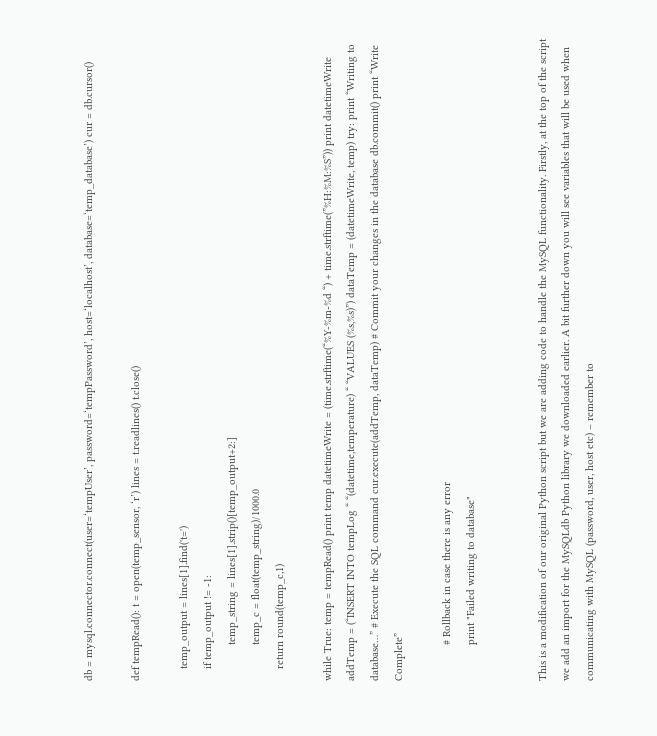db = mysql.connector.connect(user=‘tempUser’, password=‘tempPassword’, host=‘localhost’, database=‘temp_database’) cur = db.cursor()

def tempRead(): t = open(temp_sensor, ‘r’) lines = t.readlines() t.close()

    temp_output = lines[1].find('t=')
    if temp_output != -1:
            temp_string = lines[1].strip()[temp_output+2:]
            temp_c = float(temp_string)/1000.0
    return round(temp_c,1)

while True: temp = tempRead() print temp datetimeWrite = (time.strftime(“%Y-%m-%d “) + time.strftime(”%H:%M:%S”)) print datetimeWrite addTemp = (“INSERT INTO tempLog “ “(datetime,temperature) “ “VALUES (%s,%s)”) dataTemp = (datetimeWrite, temp) try: print “Writing to database…” # Execute the SQL command cur.execute(addTemp, dataTemp) # Commit your changes in the database db.commit() print “Write Complete”

            # Rollback in case there is any error
            print "Failed writing to database"


This is a modification of our original Python script but we are adding code to handle the MySQL functionality. Firstly, at the top of the script we add an import for the MySQLdb Python library we downloaded earlier. A bit further down you will see variables that will be used when communicating with MySQL (password, user, host etc) – remember to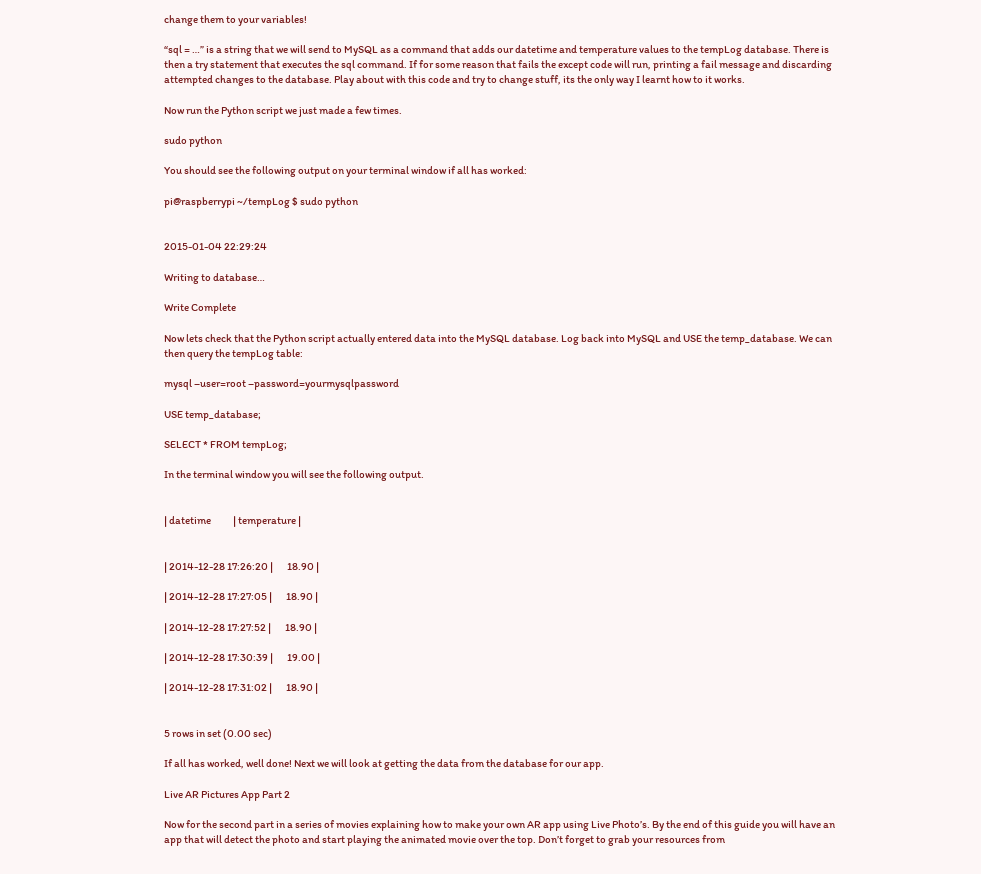change them to your variables!

“sql = …” is a string that we will send to MySQL as a command that adds our datetime and temperature values to the tempLog database. There is then a try statement that executes the sql command. If for some reason that fails the except code will run, printing a fail message and discarding attempted changes to the database. Play about with this code and try to change stuff, its the only way I learnt how to it works.

Now run the Python script we just made a few times.

sudo python

You should see the following output on your terminal window if all has worked:

pi@raspberrypi ~/tempLog $ sudo python


2015-01-04 22:29:24

Writing to database…

Write Complete

Now lets check that the Python script actually entered data into the MySQL database. Log back into MySQL and USE the temp_database. We can then query the tempLog table:

mysql –user=root –password=yourmysqlpassword

USE temp_database;

SELECT * FROM tempLog;

In the terminal window you will see the following output.


| datetime           | temperature |


| 2014-12-28 17:26:20 |       18.90 |

| 2014-12-28 17:27:05 |       18.90 |

| 2014-12-28 17:27:52 |       18.90 |

| 2014-12-28 17:30:39 |       19.00 |

| 2014-12-28 17:31:02 |       18.90 |


5 rows in set (0.00 sec)

If all has worked, well done! Next we will look at getting the data from the database for our app.

Live AR Pictures App Part 2

Now for the second part in a series of movies explaining how to make your own AR app using Live Photo’s. By the end of this guide you will have an app that will detect the photo and start playing the animated movie over the top. Don’t forget to grab your resources from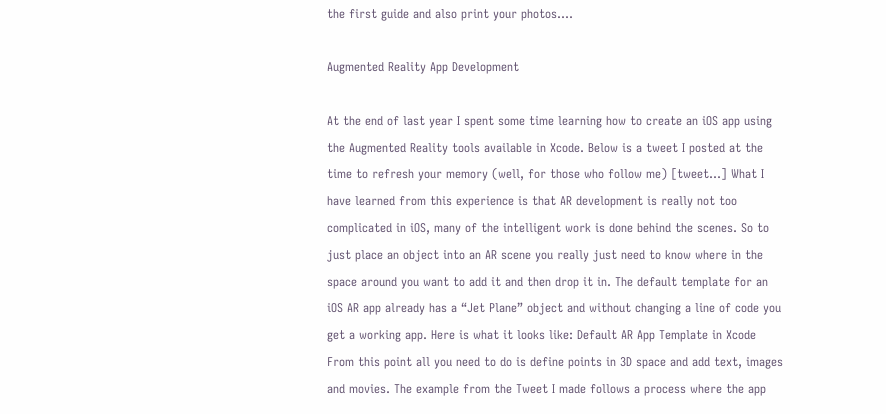the first guide and also print your photos.…

Augmented Reality App Development

At the end of last year I spent some time learning how to create an iOS app using the Augmented Reality tools available in Xcode. Below is a tweet I posted at the time to refresh your memory (well, for those who follow me) [tweet…] What I have learned from this experience is that AR development is really not too complicated in iOS, many of the intelligent work is done behind the scenes. So to just place an object into an AR scene you really just need to know where in the space around you want to add it and then drop it in. The default template for an iOS AR app already has a “Jet Plane” object and without changing a line of code you get a working app. Here is what it looks like: Default AR App Template in Xcode From this point all you need to do is define points in 3D space and add text, images and movies. The example from the Tweet I made follows a process where the app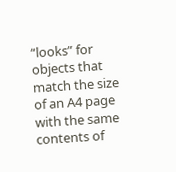“looks” for objects that match the size of an A4 page with the same contents of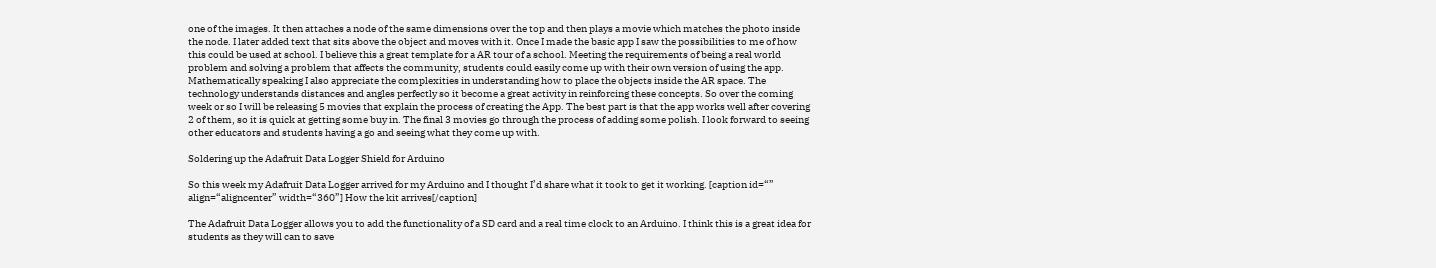one of the images. It then attaches a node of the same dimensions over the top and then plays a movie which matches the photo inside the node. I later added text that sits above the object and moves with it. Once I made the basic app I saw the possibilities to me of how this could be used at school. I believe this a great template for a AR tour of a school. Meeting the requirements of being a real world problem and solving a problem that affects the community, students could easily come up with their own version of using the app. Mathematically speaking I also appreciate the complexities in understanding how to place the objects inside the AR space. The technology understands distances and angles perfectly so it become a great activity in reinforcing these concepts. So over the coming week or so I will be releasing 5 movies that explain the process of creating the App. The best part is that the app works well after covering 2 of them, so it is quick at getting some buy in. The final 3 movies go through the process of adding some polish. I look forward to seeing other educators and students having a go and seeing what they come up with.

Soldering up the Adafruit Data Logger Shield for Arduino

So this week my Adafruit Data Logger arrived for my Arduino and I thought I’d share what it took to get it working. [caption id=“” align=“aligncenter” width=“360”] How the kit arrives[/caption]

The Adafruit Data Logger allows you to add the functionality of a SD card and a real time clock to an Arduino. I think this is a great idea for students as they will can to save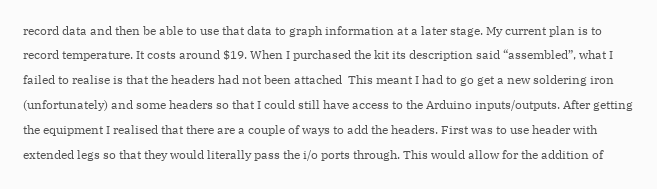record data and then be able to use that data to graph information at a later stage. My current plan is to record temperature. It costs around $19. When I purchased the kit its description said “assembled”, what I failed to realise is that the headers had not been attached  This meant I had to go get a new soldering iron (unfortunately) and some headers so that I could still have access to the Arduino inputs/outputs. After getting the equipment I realised that there are a couple of ways to add the headers. First was to use header with extended legs so that they would literally pass the i/o ports through. This would allow for the addition of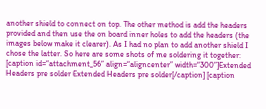another shield to connect on top. The other method is add the headers provided and then use the on board inner holes to add the headers (the images below make it clearer). As I had no plan to add another shield I chose the latter. So here are some shots of me soldering it together: [caption id=“attachment_56” align=“aligncenter” width=“300”]Extended Headers pre solder Extended Headers pre solder[/caption] [caption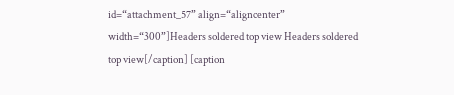id=“attachment_57” align=“aligncenter” width=“300”]Headers soldered top view Headers soldered top view[/caption] [caption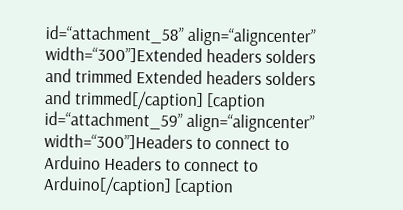id=“attachment_58” align=“aligncenter” width=“300”]Extended headers solders and trimmed Extended headers solders and trimmed[/caption] [caption id=“attachment_59” align=“aligncenter” width=“300”]Headers to connect to Arduino Headers to connect to Arduino[/caption] [caption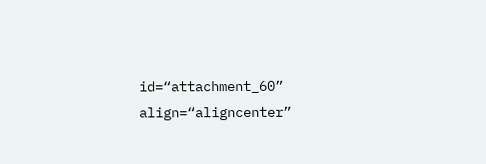id=“attachment_60” align=“aligncenter”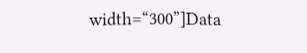width=“300”]Data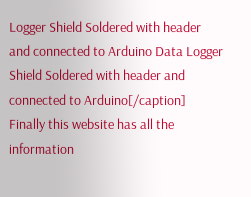Logger Shield Soldered with header and connected to Arduino Data Logger Shield Soldered with header and connected to Arduino[/caption]   Finally this website has all the information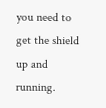you need to get the shield up and running.